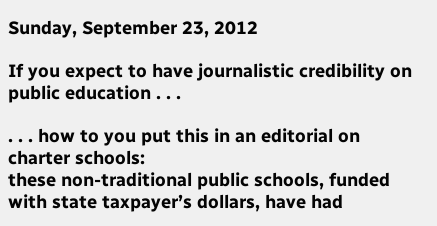Sunday, September 23, 2012

If you expect to have journalistic credibility on public education . . .

. . . how to you put this in an editorial on charter schools:
these non-traditional public schools, funded with state taxpayer’s dollars, have had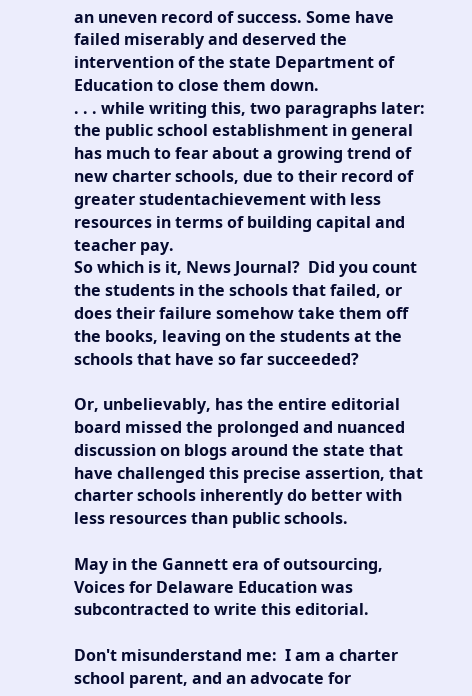an uneven record of success. Some have failed miserably and deserved the intervention of the state Department of Education to close them down.
. . . while writing this, two paragraphs later:
the public school establishment in general has much to fear about a growing trend of new charter schools, due to their record of greater studentachievement with less resources in terms of building capital and teacher pay.
So which is it, News Journal?  Did you count the students in the schools that failed, or does their failure somehow take them off the books, leaving on the students at the schools that have so far succeeded?

Or, unbelievably, has the entire editorial board missed the prolonged and nuanced discussion on blogs around the state that have challenged this precise assertion, that charter schools inherently do better with less resources than public schools.

May in the Gannett era of outsourcing, Voices for Delaware Education was subcontracted to write this editorial.

Don't misunderstand me:  I am a charter school parent, and an advocate for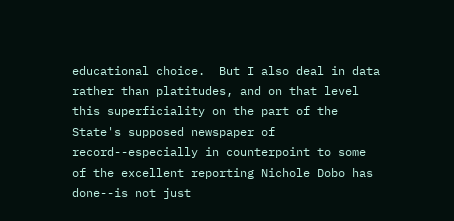educational choice.  But I also deal in data rather than platitudes, and on that level this superficiality on the part of the State's supposed newspaper of record--especially in counterpoint to some of the excellent reporting Nichole Dobo has done--is not just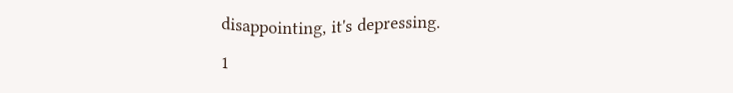disappointing, it's depressing.

1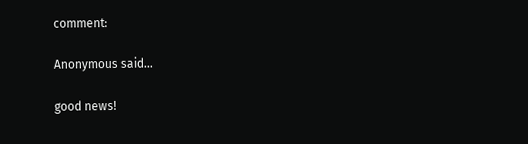comment:

Anonymous said...

good news!